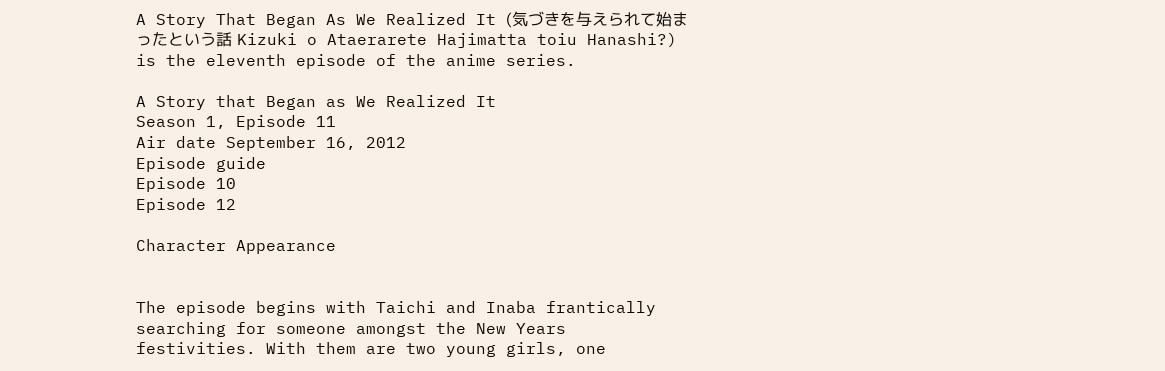A Story That Began As We Realized It (気づきを与えられて始まったという話 Kizuki o Ataerarete Hajimatta toiu Hanashi?) is the eleventh episode of the anime series.

A Story that Began as We Realized It
Season 1, Episode 11
Air date September 16, 2012
Episode guide
Episode 10
Episode 12

Character Appearance


The episode begins with Taichi and Inaba frantically searching for someone amongst the New Years festivities. With them are two young girls, one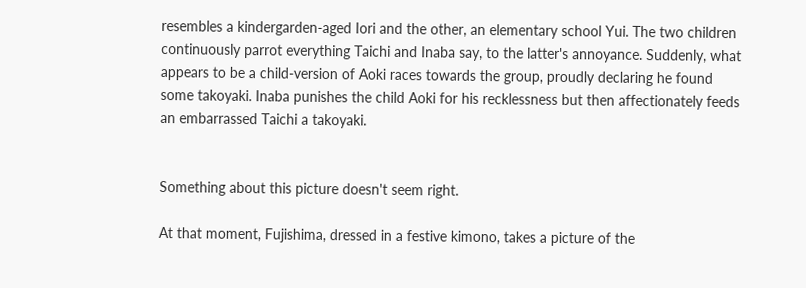resembles a kindergarden-aged Iori and the other, an elementary school Yui. The two children continuously parrot everything Taichi and Inaba say, to the latter's annoyance. Suddenly, what appears to be a child-version of Aoki races towards the group, proudly declaring he found some takoyaki. Inaba punishes the child Aoki for his recklessness but then affectionately feeds an embarrassed Taichi a takoyaki.


Something about this picture doesn't seem right.

At that moment, Fujishima, dressed in a festive kimono, takes a picture of the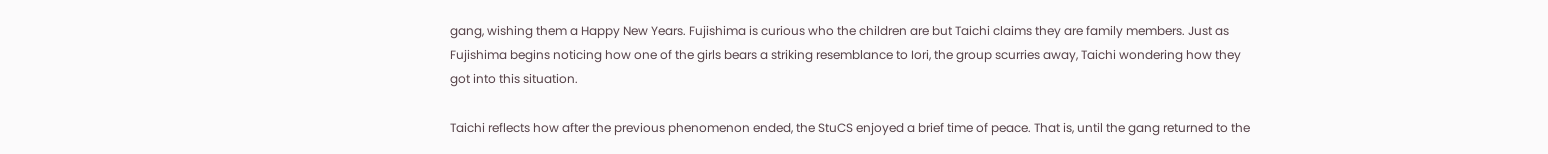gang, wishing them a Happy New Years. Fujishima is curious who the children are but Taichi claims they are family members. Just as Fujishima begins noticing how one of the girls bears a striking resemblance to Iori, the group scurries away, Taichi wondering how they got into this situation.

Taichi reflects how after the previous phenomenon ended, the StuCS enjoyed a brief time of peace. That is, until the gang returned to the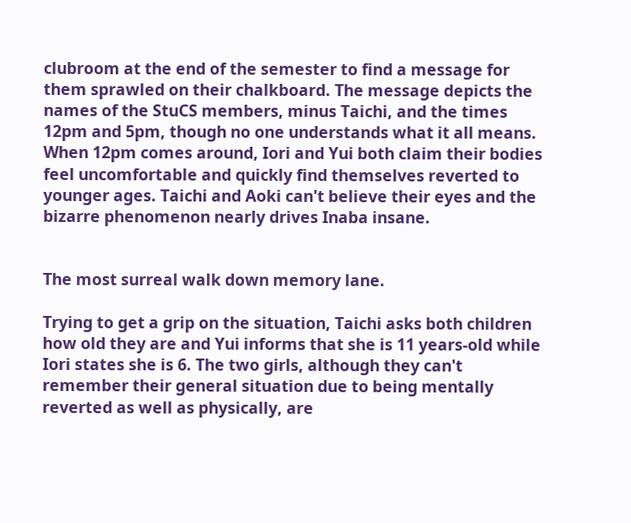clubroom at the end of the semester to find a message for them sprawled on their chalkboard. The message depicts the names of the StuCS members, minus Taichi, and the times 12pm and 5pm, though no one understands what it all means. When 12pm comes around, Iori and Yui both claim their bodies feel uncomfortable and quickly find themselves reverted to younger ages. Taichi and Aoki can't believe their eyes and the bizarre phenomenon nearly drives Inaba insane.


The most surreal walk down memory lane.

Trying to get a grip on the situation, Taichi asks both children how old they are and Yui informs that she is 11 years-old while Iori states she is 6. The two girls, although they can't remember their general situation due to being mentally reverted as well as physically, are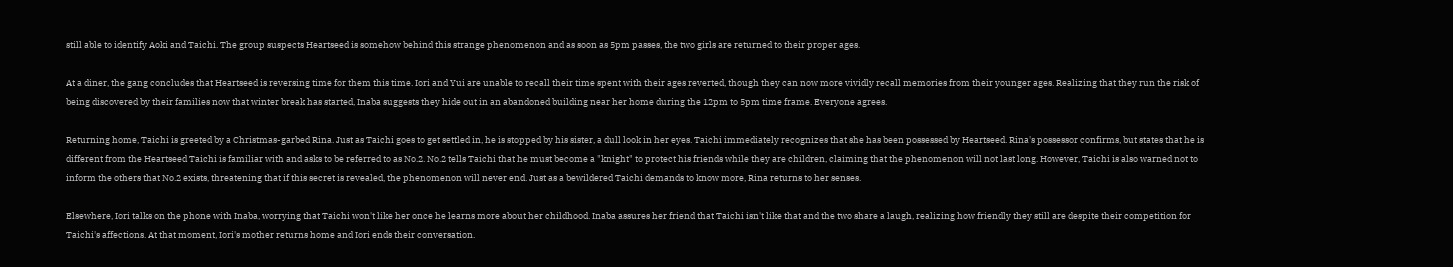still able to identify Aoki and Taichi. The group suspects Heartseed is somehow behind this strange phenomenon and as soon as 5pm passes, the two girls are returned to their proper ages.

At a diner, the gang concludes that Heartseed is reversing time for them this time. Iori and Yui are unable to recall their time spent with their ages reverted, though they can now more vividly recall memories from their younger ages. Realizing that they run the risk of being discovered by their families now that winter break has started, Inaba suggests they hide out in an abandoned building near her home during the 12pm to 5pm time frame. Everyone agrees.

Returning home, Taichi is greeted by a Christmas-garbed Rina. Just as Taichi goes to get settled in, he is stopped by his sister, a dull look in her eyes. Taichi immediately recognizes that she has been possessed by Heartseed. Rina's possessor confirms, but states that he is different from the Heartseed Taichi is familiar with and asks to be referred to as No.2. No.2 tells Taichi that he must become a "knight" to protect his friends while they are children, claiming that the phenomenon will not last long. However, Taichi is also warned not to inform the others that No.2 exists, threatening that if this secret is revealed, the phenomenon will never end. Just as a bewildered Taichi demands to know more, Rina returns to her senses.

Elsewhere, Iori talks on the phone with Inaba, worrying that Taichi won't like her once he learns more about her childhood. Inaba assures her friend that Taichi isn't like that and the two share a laugh, realizing how friendly they still are despite their competition for Taichi's affections. At that moment, Iori's mother returns home and Iori ends their conversation.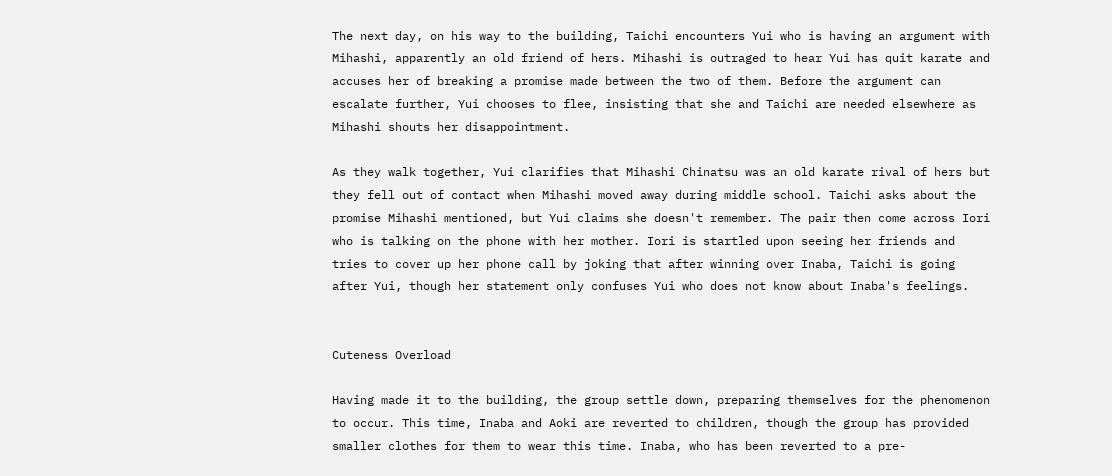The next day, on his way to the building, Taichi encounters Yui who is having an argument with Mihashi, apparently an old friend of hers. Mihashi is outraged to hear Yui has quit karate and accuses her of breaking a promise made between the two of them. Before the argument can escalate further, Yui chooses to flee, insisting that she and Taichi are needed elsewhere as Mihashi shouts her disappointment.

As they walk together, Yui clarifies that Mihashi Chinatsu was an old karate rival of hers but they fell out of contact when Mihashi moved away during middle school. Taichi asks about the promise Mihashi mentioned, but Yui claims she doesn't remember. The pair then come across Iori who is talking on the phone with her mother. Iori is startled upon seeing her friends and tries to cover up her phone call by joking that after winning over Inaba, Taichi is going after Yui, though her statement only confuses Yui who does not know about Inaba's feelings.


Cuteness Overload

Having made it to the building, the group settle down, preparing themselves for the phenomenon to occur. This time, Inaba and Aoki are reverted to children, though the group has provided smaller clothes for them to wear this time. Inaba, who has been reverted to a pre-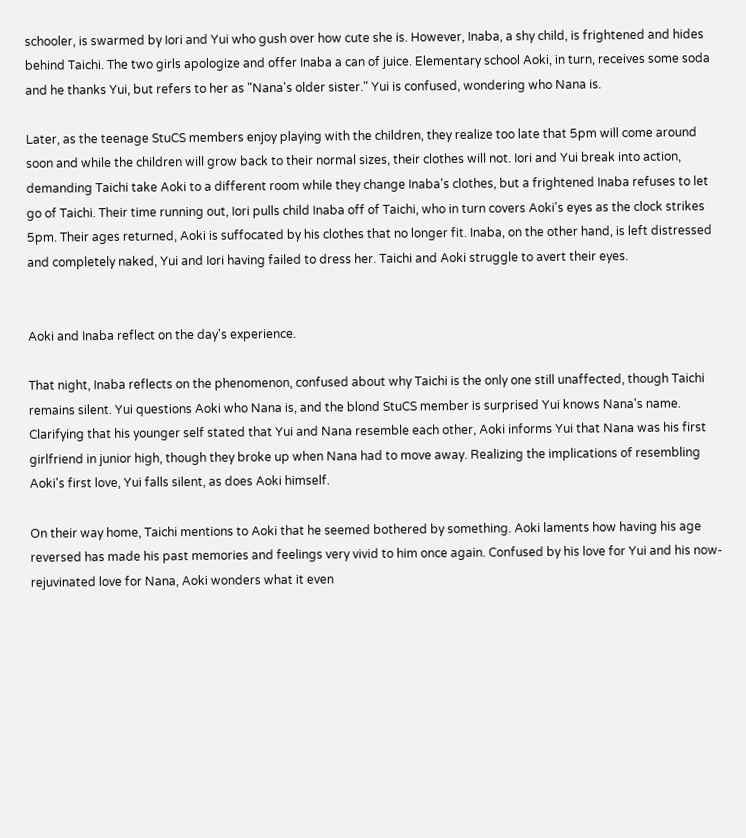schooler, is swarmed by Iori and Yui who gush over how cute she is. However, Inaba, a shy child, is frightened and hides behind Taichi. The two girls apologize and offer Inaba a can of juice. Elementary school Aoki, in turn, receives some soda and he thanks Yui, but refers to her as "Nana's older sister." Yui is confused, wondering who Nana is.

Later, as the teenage StuCS members enjoy playing with the children, they realize too late that 5pm will come around soon and while the children will grow back to their normal sizes, their clothes will not. Iori and Yui break into action, demanding Taichi take Aoki to a different room while they change Inaba's clothes, but a frightened Inaba refuses to let go of Taichi. Their time running out, Iori pulls child Inaba off of Taichi, who in turn covers Aoki's eyes as the clock strikes 5pm. Their ages returned, Aoki is suffocated by his clothes that no longer fit. Inaba, on the other hand, is left distressed and completely naked, Yui and Iori having failed to dress her. Taichi and Aoki struggle to avert their eyes.


Aoki and Inaba reflect on the day's experience.

That night, Inaba reflects on the phenomenon, confused about why Taichi is the only one still unaffected, though Taichi remains silent. Yui questions Aoki who Nana is, and the blond StuCS member is surprised Yui knows Nana's name. Clarifying that his younger self stated that Yui and Nana resemble each other, Aoki informs Yui that Nana was his first girlfriend in junior high, though they broke up when Nana had to move away. Realizing the implications of resembling Aoki's first love, Yui falls silent, as does Aoki himself.

On their way home, Taichi mentions to Aoki that he seemed bothered by something. Aoki laments how having his age reversed has made his past memories and feelings very vivid to him once again. Confused by his love for Yui and his now-rejuvinated love for Nana, Aoki wonders what it even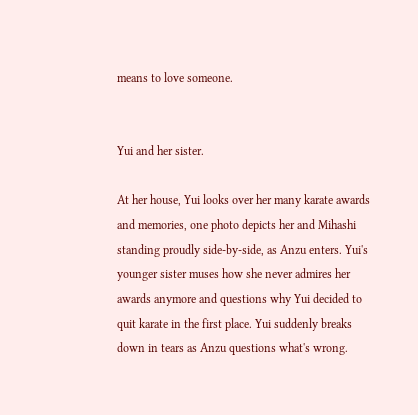means to love someone.


Yui and her sister.

At her house, Yui looks over her many karate awards and memories, one photo depicts her and Mihashi standing proudly side-by-side, as Anzu enters. Yui's younger sister muses how she never admires her awards anymore and questions why Yui decided to quit karate in the first place. Yui suddenly breaks down in tears as Anzu questions what's wrong.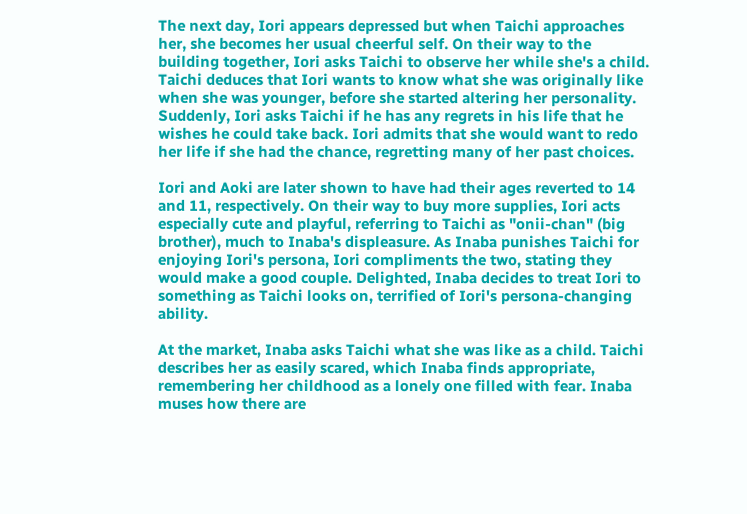The next day, Iori appears depressed but when Taichi approaches her, she becomes her usual cheerful self. On their way to the building together, Iori asks Taichi to observe her while she's a child. Taichi deduces that Iori wants to know what she was originally like when she was younger, before she started altering her personality. Suddenly, Iori asks Taichi if he has any regrets in his life that he wishes he could take back. Iori admits that she would want to redo her life if she had the chance, regretting many of her past choices.

Iori and Aoki are later shown to have had their ages reverted to 14 and 11, respectively. On their way to buy more supplies, Iori acts especially cute and playful, referring to Taichi as "onii-chan" (big brother), much to Inaba's displeasure. As Inaba punishes Taichi for enjoying Iori's persona, Iori compliments the two, stating they would make a good couple. Delighted, Inaba decides to treat Iori to something as Taichi looks on, terrified of Iori's persona-changing ability.

At the market, Inaba asks Taichi what she was like as a child. Taichi describes her as easily scared, which Inaba finds appropriate, remembering her childhood as a lonely one filled with fear. Inaba muses how there are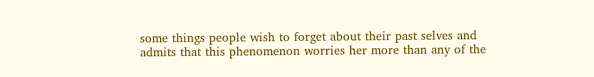some things people wish to forget about their past selves and admits that this phenomenon worries her more than any of the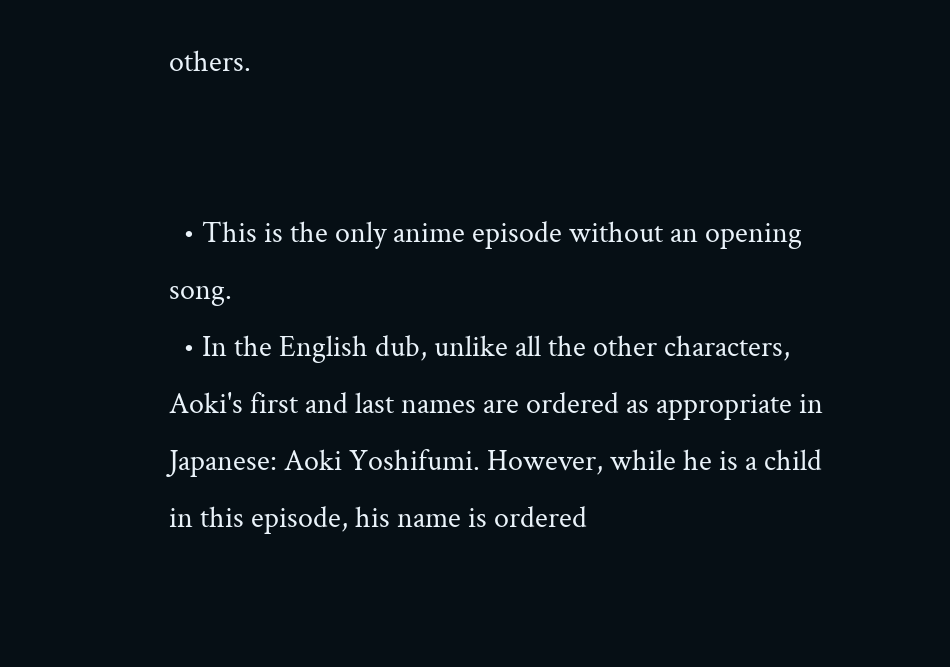others.


  • This is the only anime episode without an opening song.
  • In the English dub, unlike all the other characters, Aoki's first and last names are ordered as appropriate in Japanese: Aoki Yoshifumi. However, while he is a child in this episode, his name is ordered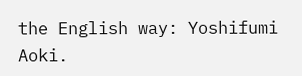the English way: Yoshifumi Aoki.